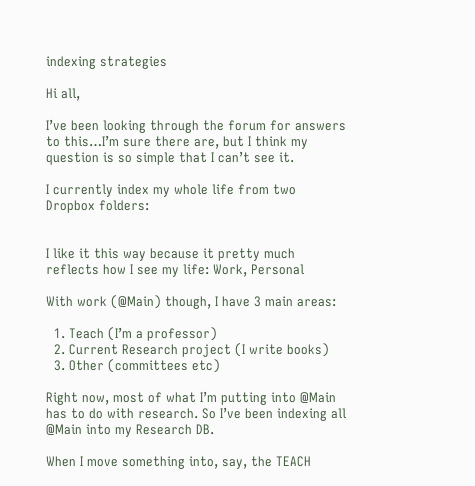indexing strategies

Hi all,

I’ve been looking through the forum for answers to this…I’m sure there are, but I think my question is so simple that I can’t see it.

I currently index my whole life from two Dropbox folders:


I like it this way because it pretty much reflects how I see my life: Work, Personal

With work (@Main) though, I have 3 main areas:

  1. Teach (I’m a professor)
  2. Current Research project (I write books)
  3. Other (committees etc)

Right now, most of what I’m putting into @Main has to do with research. So I’ve been indexing all @Main into my Research DB.

When I move something into, say, the TEACH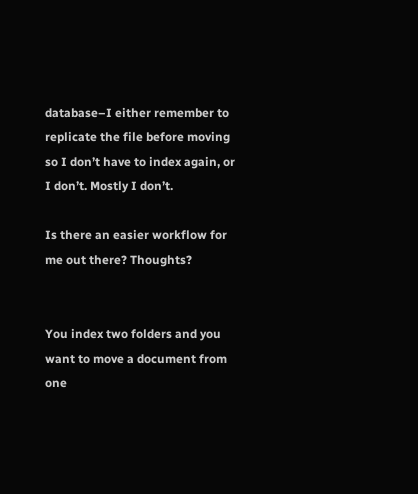database–I either remember to replicate the file before moving so I don’t have to index again, or I don’t. Mostly I don’t.

Is there an easier workflow for me out there? Thoughts?


You index two folders and you want to move a document from one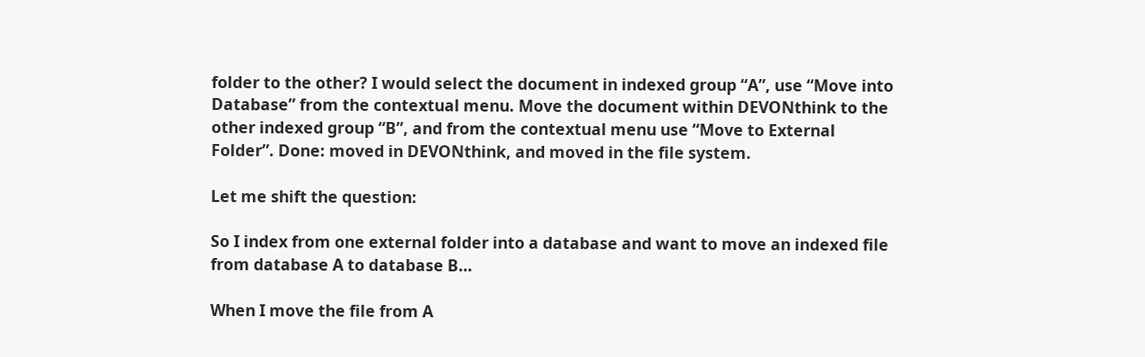folder to the other? I would select the document in indexed group “A”, use “Move into Database” from the contextual menu. Move the document within DEVONthink to the other indexed group “B”, and from the contextual menu use “Move to External Folder”. Done: moved in DEVONthink, and moved in the file system.

Let me shift the question:

So I index from one external folder into a database and want to move an indexed file from database A to database B…

When I move the file from A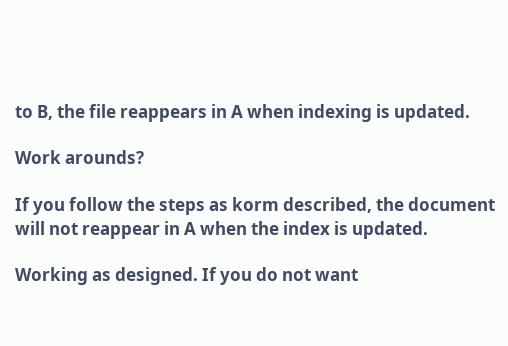to B, the file reappears in A when indexing is updated.

Work arounds?

If you follow the steps as korm described, the document will not reappear in A when the index is updated.

Working as designed. If you do not want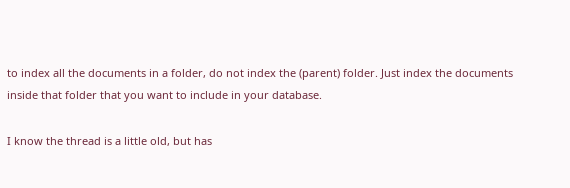to index all the documents in a folder, do not index the (parent) folder. Just index the documents inside that folder that you want to include in your database.

I know the thread is a little old, but has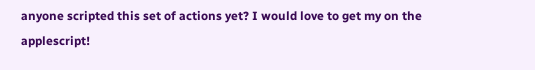anyone scripted this set of actions yet? I would love to get my on the applescript!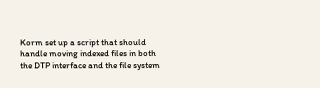Korm set up a script that should handle moving indexed files in both the DTP interface and the file system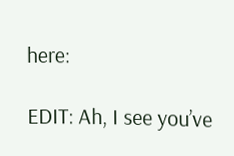here:

EDIT: Ah, I see you’ve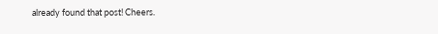already found that post! Cheers.